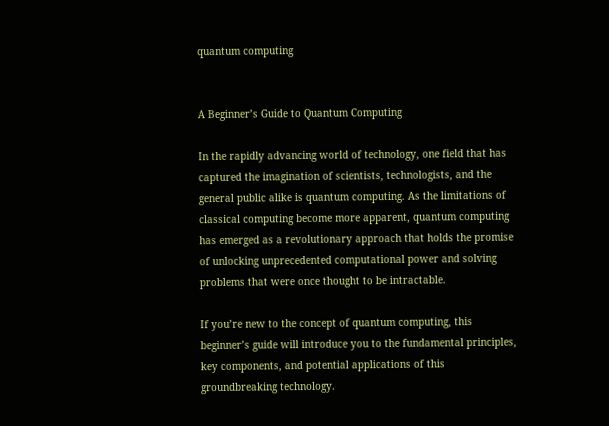quantum computing


A Beginner’s Guide to Quantum Computing

In the rapidly advancing world of technology, one field that has captured the imagination of scientists, technologists, and the general public alike is quantum computing. As the limitations of classical computing become more apparent, quantum computing has emerged as a revolutionary approach that holds the promise of unlocking unprecedented computational power and solving problems that were once thought to be intractable.

If you’re new to the concept of quantum computing, this beginner’s guide will introduce you to the fundamental principles, key components, and potential applications of this groundbreaking technology.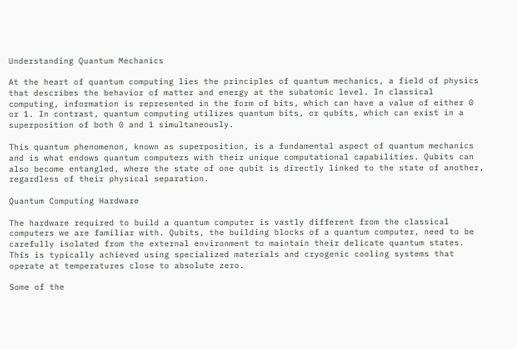Understanding Quantum Mechanics

At the heart of quantum computing lies the principles of quantum mechanics, a field of physics that describes the behavior of matter and energy at the subatomic level. In classical computing, information is represented in the form of bits, which can have a value of either 0 or 1. In contrast, quantum computing utilizes quantum bits, or qubits, which can exist in a superposition of both 0 and 1 simultaneously.

This quantum phenomenon, known as superposition, is a fundamental aspect of quantum mechanics and is what endows quantum computers with their unique computational capabilities. Qubits can also become entangled, where the state of one qubit is directly linked to the state of another, regardless of their physical separation.

Quantum Computing Hardware

The hardware required to build a quantum computer is vastly different from the classical computers we are familiar with. Qubits, the building blocks of a quantum computer, need to be carefully isolated from the external environment to maintain their delicate quantum states. This is typically achieved using specialized materials and cryogenic cooling systems that operate at temperatures close to absolute zero.

Some of the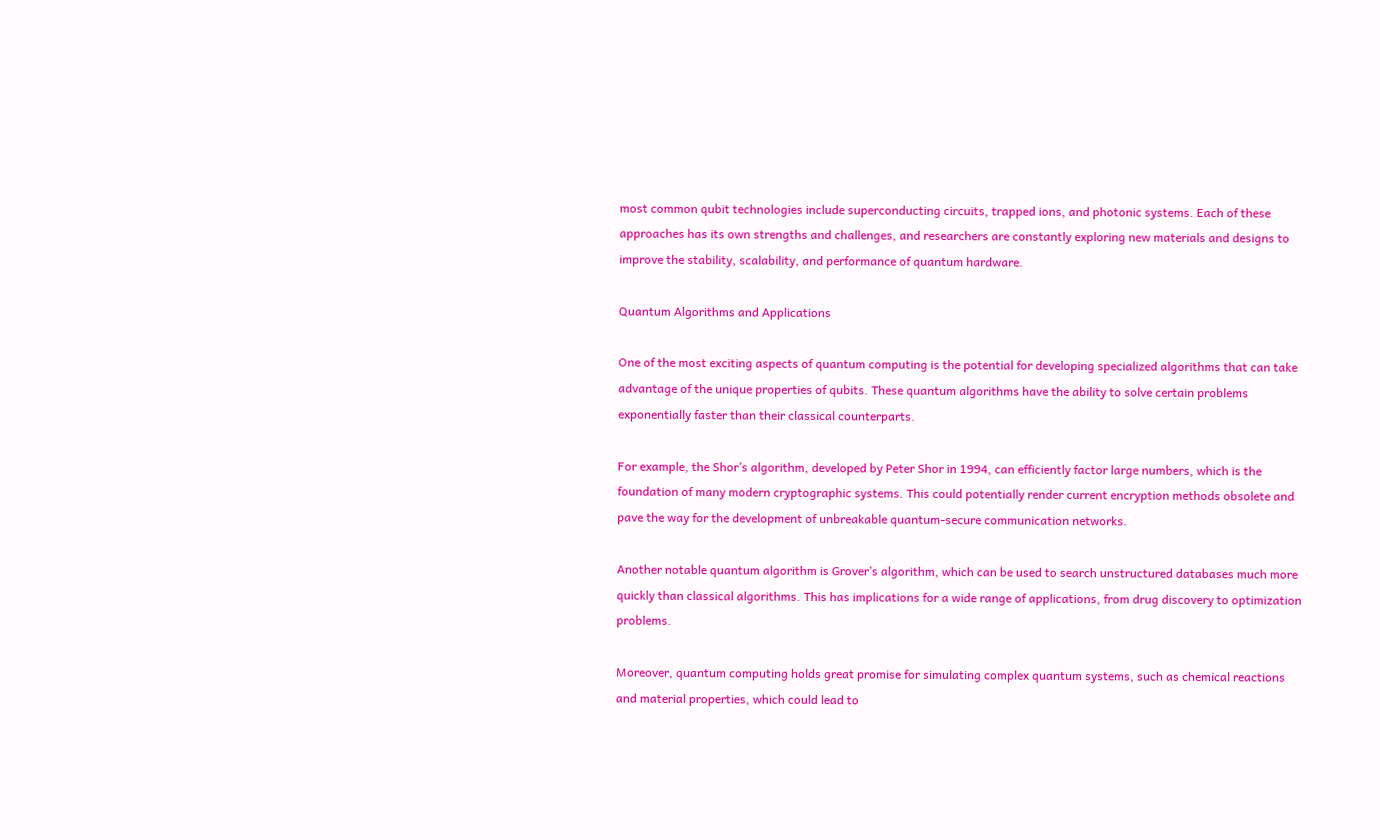most common qubit technologies include superconducting circuits, trapped ions, and photonic systems. Each of these approaches has its own strengths and challenges, and researchers are constantly exploring new materials and designs to improve the stability, scalability, and performance of quantum hardware.

Quantum Algorithms and Applications

One of the most exciting aspects of quantum computing is the potential for developing specialized algorithms that can take advantage of the unique properties of qubits. These quantum algorithms have the ability to solve certain problems exponentially faster than their classical counterparts.

For example, the Shor’s algorithm, developed by Peter Shor in 1994, can efficiently factor large numbers, which is the foundation of many modern cryptographic systems. This could potentially render current encryption methods obsolete and pave the way for the development of unbreakable quantum-secure communication networks.

Another notable quantum algorithm is Grover’s algorithm, which can be used to search unstructured databases much more quickly than classical algorithms. This has implications for a wide range of applications, from drug discovery to optimization problems.

Moreover, quantum computing holds great promise for simulating complex quantum systems, such as chemical reactions and material properties, which could lead to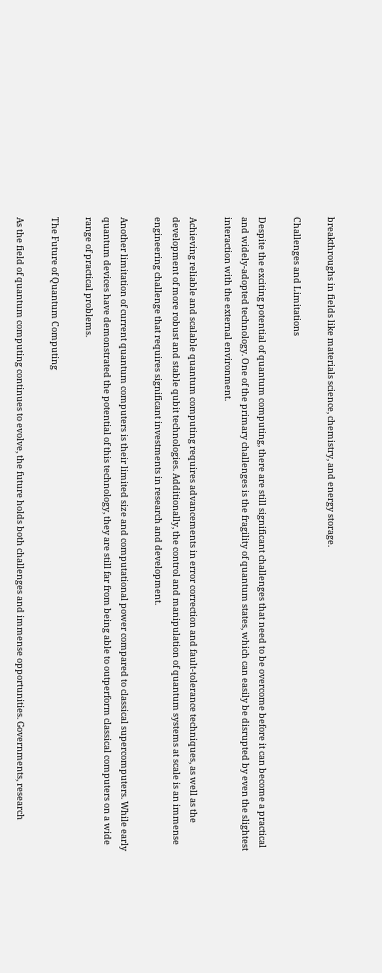breakthroughs in fields like materials science, chemistry, and energy storage.

Challenges and Limitations

Despite the exciting potential of quantum computing, there are still significant challenges that need to be overcome before it can become a practical and widely-adopted technology. One of the primary challenges is the fragility of quantum states, which can easily be disrupted by even the slightest interaction with the external environment.

Achieving reliable and scalable quantum computing requires advancements in error correction and fault-tolerance techniques, as well as the development of more robust and stable qubit technologies. Additionally, the control and manipulation of quantum systems at scale is an immense engineering challenge that requires significant investments in research and development.

Another limitation of current quantum computers is their limited size and computational power compared to classical supercomputers. While early quantum devices have demonstrated the potential of this technology, they are still far from being able to outperform classical computers on a wide range of practical problems.

The Future of Quantum Computing

As the field of quantum computing continues to evolve, the future holds both challenges and immense opportunities. Governments, research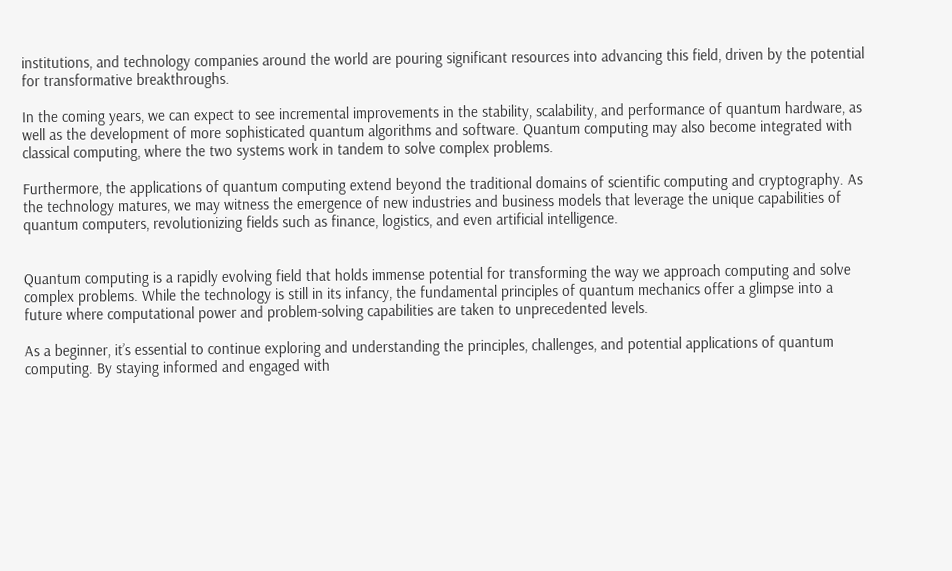institutions, and technology companies around the world are pouring significant resources into advancing this field, driven by the potential for transformative breakthroughs.

In the coming years, we can expect to see incremental improvements in the stability, scalability, and performance of quantum hardware, as well as the development of more sophisticated quantum algorithms and software. Quantum computing may also become integrated with classical computing, where the two systems work in tandem to solve complex problems.

Furthermore, the applications of quantum computing extend beyond the traditional domains of scientific computing and cryptography. As the technology matures, we may witness the emergence of new industries and business models that leverage the unique capabilities of quantum computers, revolutionizing fields such as finance, logistics, and even artificial intelligence.


Quantum computing is a rapidly evolving field that holds immense potential for transforming the way we approach computing and solve complex problems. While the technology is still in its infancy, the fundamental principles of quantum mechanics offer a glimpse into a future where computational power and problem-solving capabilities are taken to unprecedented levels.

As a beginner, it’s essential to continue exploring and understanding the principles, challenges, and potential applications of quantum computing. By staying informed and engaged with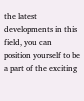the latest developments in this field, you can position yourself to be a part of the exciting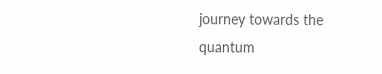journey towards the quantum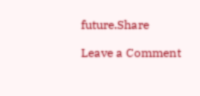future.Share

Leave a Comment